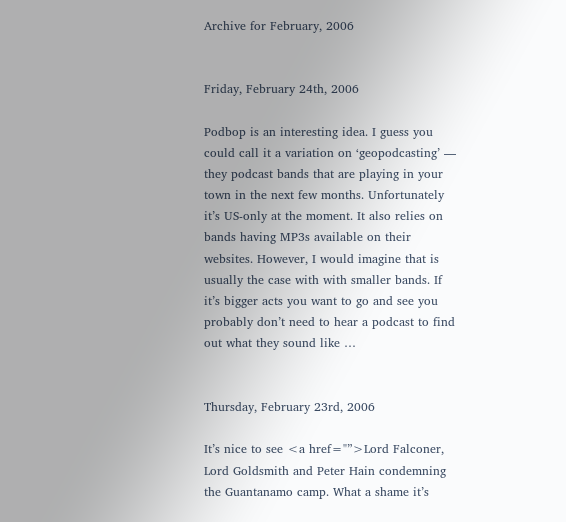Archive for February, 2006


Friday, February 24th, 2006

Podbop is an interesting idea. I guess you could call it a variation on ‘geopodcasting’ — they podcast bands that are playing in your town in the next few months. Unfortunately it’s US-only at the moment. It also relies on bands having MP3s available on their websites. However, I would imagine that is usually the case with with smaller bands. If it’s bigger acts you want to go and see you probably don’t need to hear a podcast to find out what they sound like …


Thursday, February 23rd, 2006

It’s nice to see <a href="”>Lord Falconer, Lord Goldsmith and Peter Hain condemning the Guantanamo camp. What a shame it’s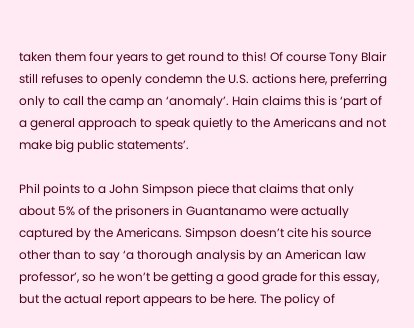taken them four years to get round to this! Of course Tony Blair still refuses to openly condemn the U.S. actions here, preferring only to call the camp an ‘anomaly’. Hain claims this is ‘part of a general approach to speak quietly to the Americans and not make big public statements’.

Phil points to a John Simpson piece that claims that only about 5% of the prisoners in Guantanamo were actually captured by the Americans. Simpson doesn’t cite his source other than to say ‘a thorough analysis by an American law professor’, so he won’t be getting a good grade for this essay, but the actual report appears to be here. The policy of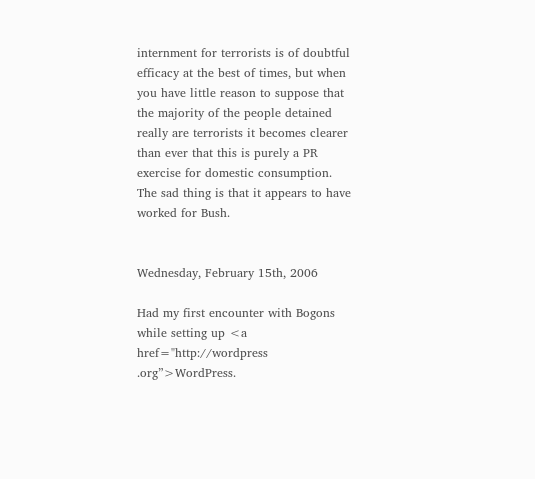internment for terrorists is of doubtful efficacy at the best of times, but when you have little reason to suppose that the majority of the people detained really are terrorists it becomes clearer than ever that this is purely a PR exercise for domestic consumption. The sad thing is that it appears to have worked for Bush.


Wednesday, February 15th, 2006

Had my first encounter with Bogons while setting up <a href="http://wordpress .org”>WordPress.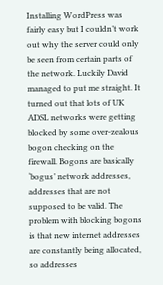Installing WordPress was fairly easy but I couldn’t work out why the server could only be seen from certain parts of the network. Luckily David managed to put me straight. It turned out that lots of UK ADSL networks were getting blocked by some over-zealous bogon checking on the firewall. Bogons are basically ‘bogus’ network addresses, addresses that are not supposed to be valid. The problem with blocking bogons is that new internet addresses are constantly being allocated, so addresses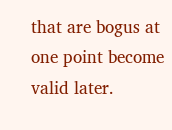that are bogus at one point become valid later.